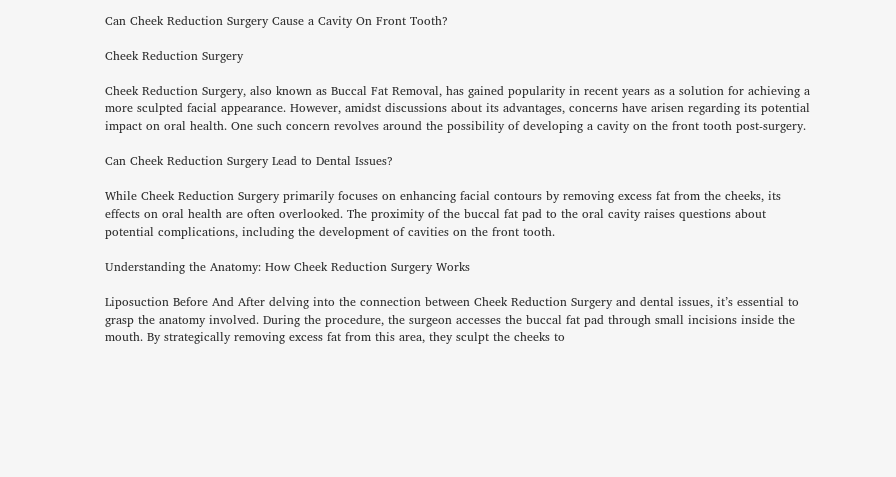Can Cheek Reduction Surgery Cause a Cavity On Front Tooth?

Cheek Reduction Surgery

Cheek Reduction Surgery, also known as Buccal Fat Removal, has gained popularity in recent years as a solution for achieving a more sculpted facial appearance. However, amidst discussions about its advantages, concerns have arisen regarding its potential impact on oral health. One such concern revolves around the possibility of developing a cavity on the front tooth post-surgery.

Can Cheek Reduction Surgery Lead to Dental Issues?

While Cheek Reduction Surgery primarily focuses on enhancing facial contours by removing excess fat from the cheeks, its effects on oral health are often overlooked. The proximity of the buccal fat pad to the oral cavity raises questions about potential complications, including the development of cavities on the front tooth.

Understanding the Anatomy: How Cheek Reduction Surgery Works

Liposuction Before And After delving into the connection between Cheek Reduction Surgery and dental issues, it’s essential to grasp the anatomy involved. During the procedure, the surgeon accesses the buccal fat pad through small incisions inside the mouth. By strategically removing excess fat from this area, they sculpt the cheeks to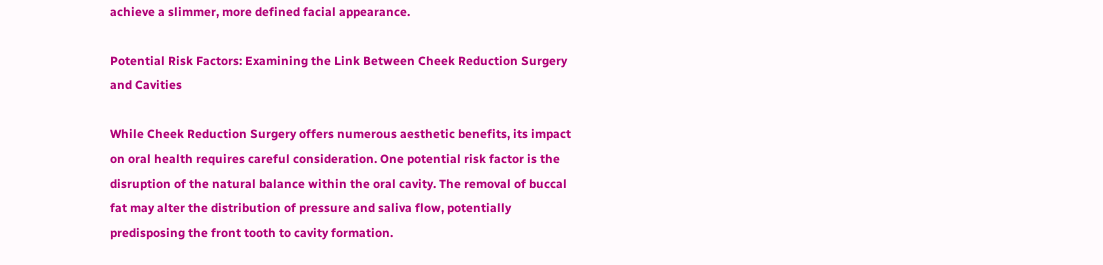achieve a slimmer, more defined facial appearance.

Potential Risk Factors: Examining the Link Between Cheek Reduction Surgery and Cavities

While Cheek Reduction Surgery offers numerous aesthetic benefits, its impact on oral health requires careful consideration. One potential risk factor is the disruption of the natural balance within the oral cavity. The removal of buccal fat may alter the distribution of pressure and saliva flow, potentially predisposing the front tooth to cavity formation.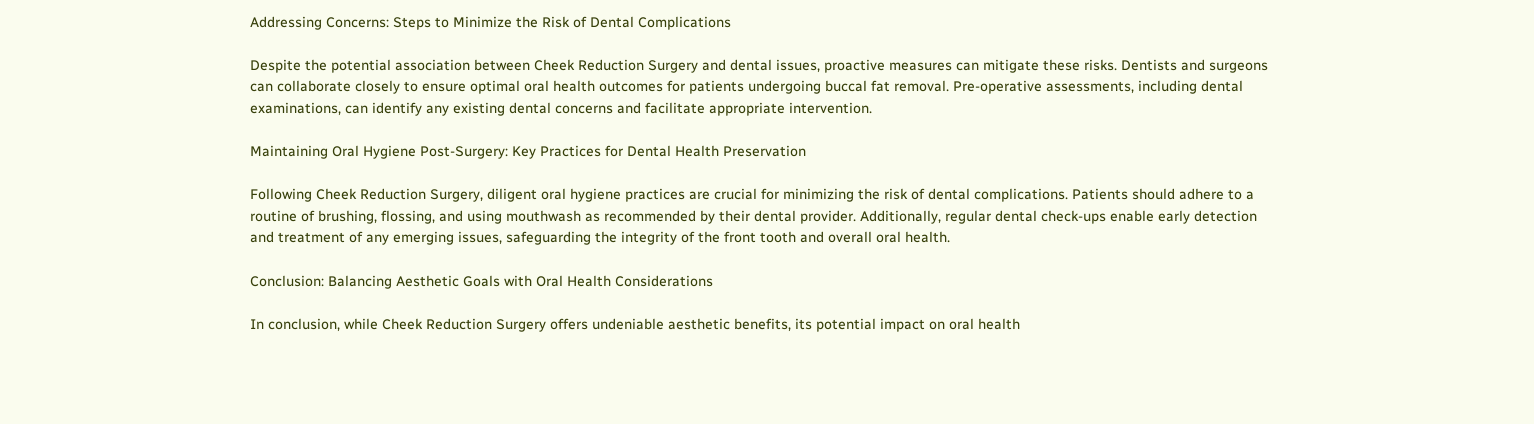Addressing Concerns: Steps to Minimize the Risk of Dental Complications

Despite the potential association between Cheek Reduction Surgery and dental issues, proactive measures can mitigate these risks. Dentists and surgeons can collaborate closely to ensure optimal oral health outcomes for patients undergoing buccal fat removal. Pre-operative assessments, including dental examinations, can identify any existing dental concerns and facilitate appropriate intervention.

Maintaining Oral Hygiene Post-Surgery: Key Practices for Dental Health Preservation

Following Cheek Reduction Surgery, diligent oral hygiene practices are crucial for minimizing the risk of dental complications. Patients should adhere to a routine of brushing, flossing, and using mouthwash as recommended by their dental provider. Additionally, regular dental check-ups enable early detection and treatment of any emerging issues, safeguarding the integrity of the front tooth and overall oral health.

Conclusion: Balancing Aesthetic Goals with Oral Health Considerations

In conclusion, while Cheek Reduction Surgery offers undeniable aesthetic benefits, its potential impact on oral health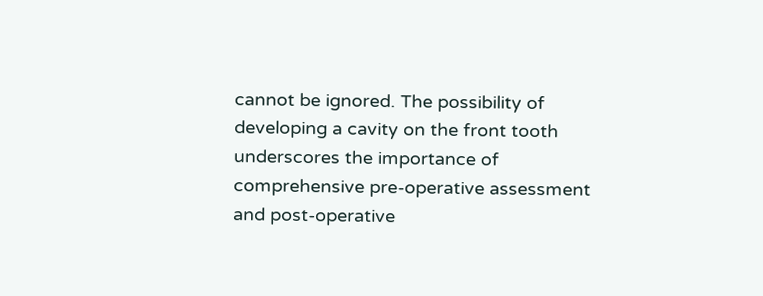cannot be ignored. The possibility of developing a cavity on the front tooth underscores the importance of comprehensive pre-operative assessment and post-operative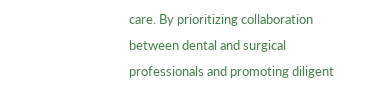care. By prioritizing collaboration between dental and surgical professionals and promoting diligent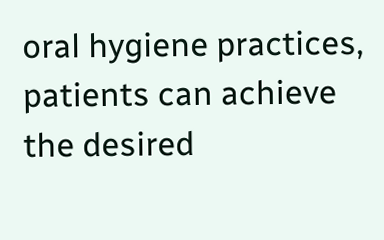oral hygiene practices, patients can achieve the desired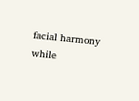facial harmony while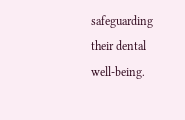safeguarding their dental well-being.